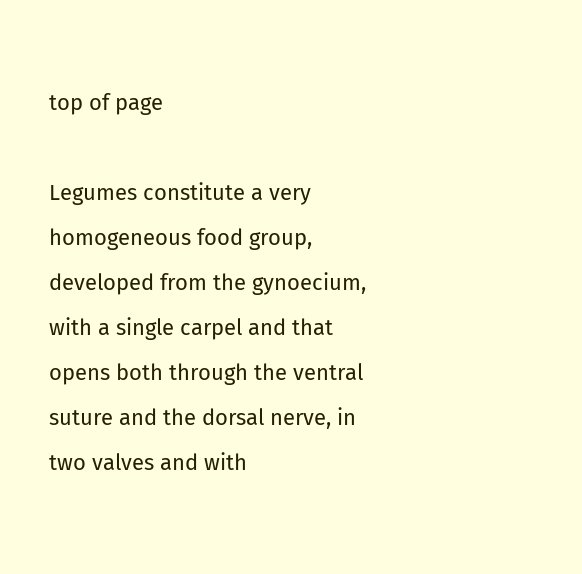top of page

Legumes constitute a very homogeneous food group, developed from the gynoecium, with a single carpel and that opens both through the ventral suture and the dorsal nerve, in two valves and with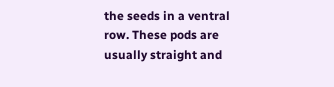the seeds in a ventral row. These pods are usually straight and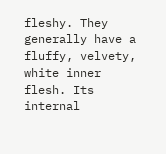fleshy. They generally have a fluffy, velvety, white inner flesh. Its internal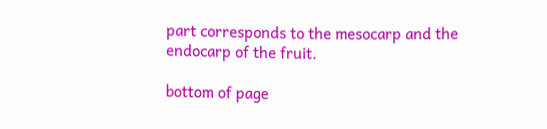part corresponds to the mesocarp and the endocarp of the fruit.

bottom of page